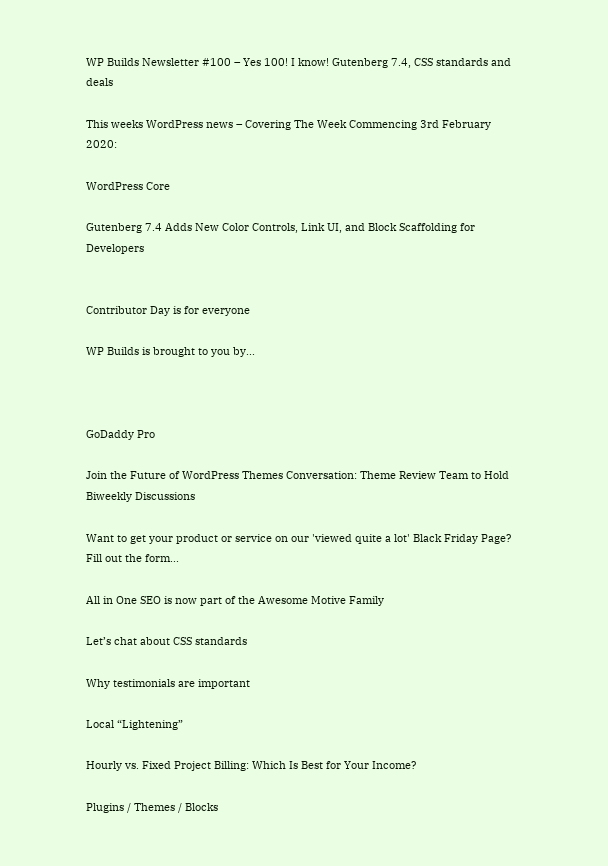WP Builds Newsletter #100 – Yes 100! I know! Gutenberg 7.4, CSS standards and deals

This weeks WordPress news – Covering The Week Commencing 3rd February 2020:

WordPress Core

Gutenberg 7.4 Adds New Color Controls, Link UI, and Block Scaffolding for Developers


Contributor Day is for everyone

WP Builds is brought to you by...



GoDaddy Pro

Join the Future of WordPress Themes Conversation: Theme Review Team to Hold Biweekly Discussions

Want to get your product or service on our 'viewed quite a lot' Black Friday Page? Fill out the form...

All in One SEO is now part of the Awesome Motive Family

Let’s chat about CSS standards

Why testimonials are important

Local “Lightening”

Hourly vs. Fixed Project Billing: Which Is Best for Your Income?

Plugins / Themes / Blocks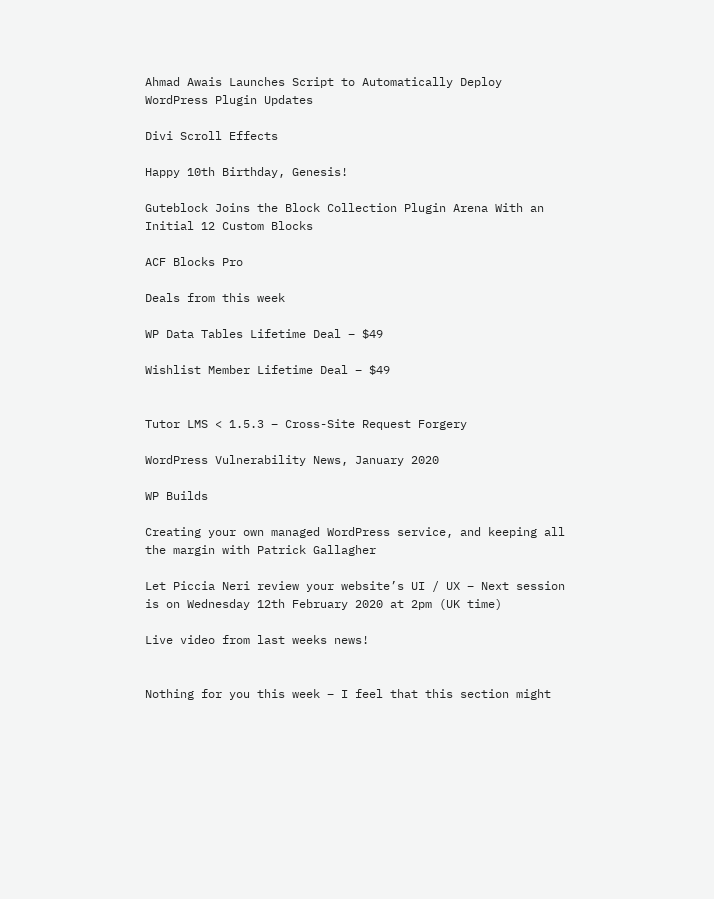Ahmad Awais Launches Script to Automatically Deploy WordPress Plugin Updates

Divi Scroll Effects

Happy 10th Birthday, Genesis!

Guteblock Joins the Block Collection Plugin Arena With an Initial 12 Custom Blocks

ACF Blocks Pro

Deals from this week

WP Data Tables Lifetime Deal – $49

Wishlist Member Lifetime Deal – $49


Tutor LMS < 1.5.3 – Cross-Site Request Forgery

WordPress Vulnerability News, January 2020

WP Builds

Creating your own managed WordPress service, and keeping all the margin with Patrick Gallagher

Let Piccia Neri review your website’s UI / UX – Next session is on Wednesday 12th February 2020 at 2pm (UK time)

Live video from last weeks news!


Nothing for you this week – I feel that this section might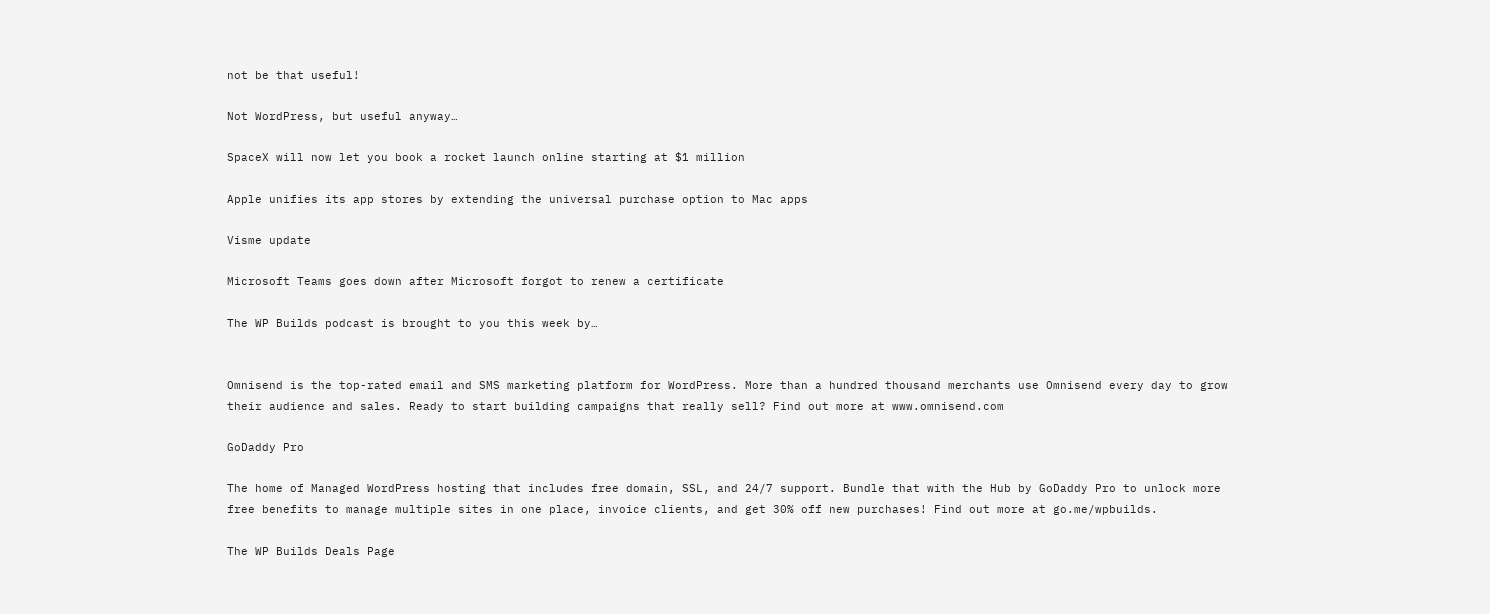not be that useful!

Not WordPress, but useful anyway…

SpaceX will now let you book a rocket launch online starting at $1 million

Apple unifies its app stores by extending the universal purchase option to Mac apps

Visme update

Microsoft Teams goes down after Microsoft forgot to renew a certificate

The WP Builds podcast is brought to you this week by…


Omnisend is the top-rated email and SMS marketing platform for WordPress. More than a hundred thousand merchants use Omnisend every day to grow their audience and sales. Ready to start building campaigns that really sell? Find out more at www.omnisend.com

GoDaddy Pro

The home of Managed WordPress hosting that includes free domain, SSL, and 24/7 support. Bundle that with the Hub by GoDaddy Pro to unlock more free benefits to manage multiple sites in one place, invoice clients, and get 30% off new purchases! Find out more at go.me/wpbuilds.

The WP Builds Deals Page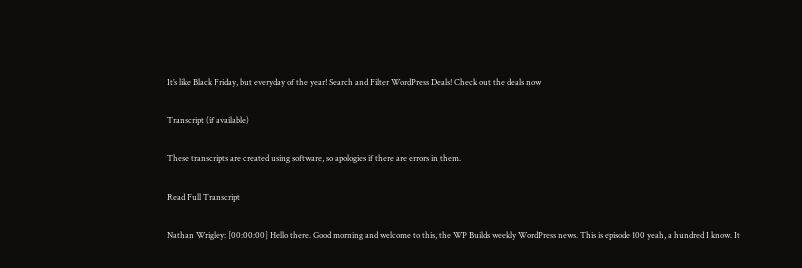It’s like Black Friday, but everyday of the year! Search and Filter WordPress Deals! Check out the deals now

Transcript (if available)

These transcripts are created using software, so apologies if there are errors in them.

Read Full Transcript

Nathan Wrigley: [00:00:00] Hello there. Good morning and welcome to this, the WP Builds weekly WordPress news. This is episode 100 yeah, a hundred I know. It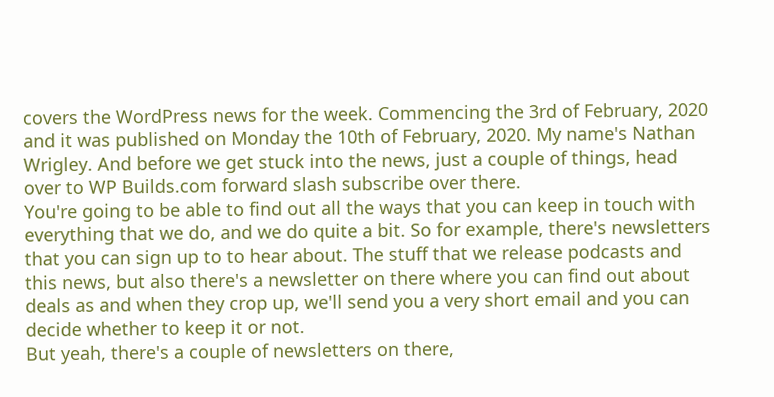covers the WordPress news for the week. Commencing the 3rd of February, 2020 and it was published on Monday the 10th of February, 2020. My name's Nathan Wrigley. And before we get stuck into the news, just a couple of things, head over to WP Builds.com forward slash subscribe over there.
You're going to be able to find out all the ways that you can keep in touch with everything that we do, and we do quite a bit. So for example, there's newsletters that you can sign up to to hear about. The stuff that we release podcasts and this news, but also there's a newsletter on there where you can find out about deals as and when they crop up, we'll send you a very short email and you can decide whether to keep it or not.
But yeah, there's a couple of newsletters on there,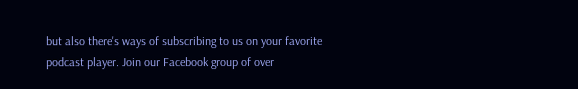but also there's ways of subscribing to us on your favorite podcast player. Join our Facebook group of over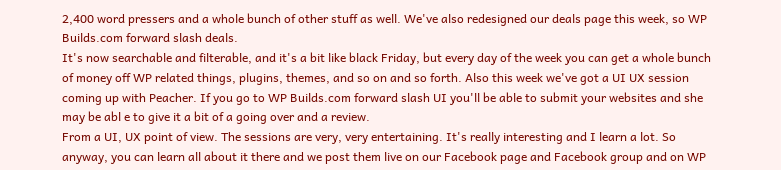2,400 word pressers and a whole bunch of other stuff as well. We've also redesigned our deals page this week, so WP Builds.com forward slash deals.
It's now searchable and filterable, and it's a bit like black Friday, but every day of the week you can get a whole bunch of money off WP related things, plugins, themes, and so on and so forth. Also this week we've got a UI UX session coming up with Peacher. If you go to WP Builds.com forward slash UI you'll be able to submit your websites and she may be abl e to give it a bit of a going over and a review.
From a UI, UX point of view. The sessions are very, very entertaining. It's really interesting and I learn a lot. So anyway, you can learn all about it there and we post them live on our Facebook page and Facebook group and on WP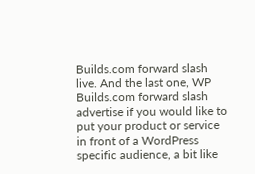Builds.com forward slash live. And the last one, WP Builds.com forward slash advertise if you would like to put your product or service in front of a WordPress specific audience, a bit like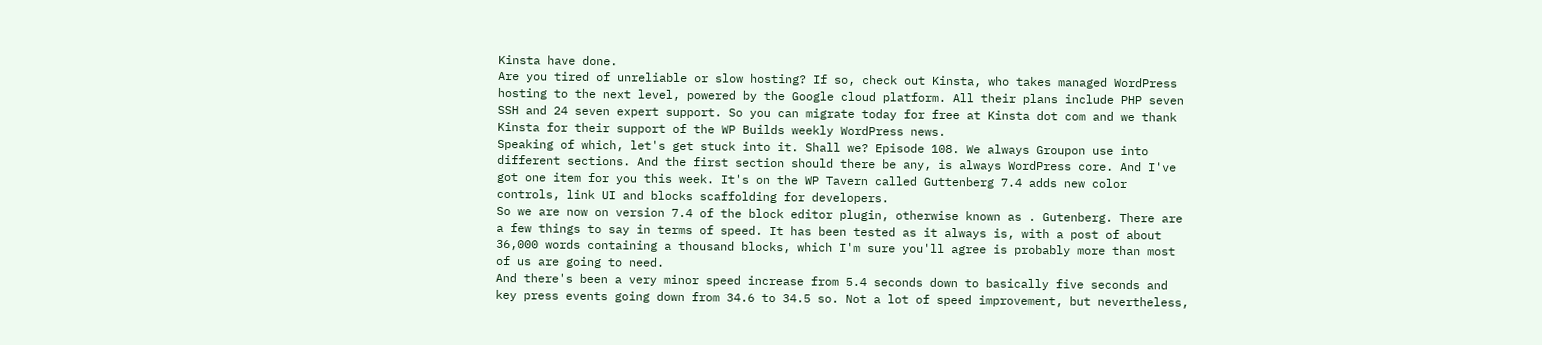Kinsta have done.
Are you tired of unreliable or slow hosting? If so, check out Kinsta, who takes managed WordPress hosting to the next level, powered by the Google cloud platform. All their plans include PHP seven SSH and 24 seven expert support. So you can migrate today for free at Kinsta dot com and we thank Kinsta for their support of the WP Builds weekly WordPress news.
Speaking of which, let's get stuck into it. Shall we? Episode 108. We always Groupon use into different sections. And the first section should there be any, is always WordPress core. And I've got one item for you this week. It's on the WP Tavern called Guttenberg 7.4 adds new color controls, link UI and blocks scaffolding for developers.
So we are now on version 7.4 of the block editor plugin, otherwise known as . Gutenberg. There are a few things to say in terms of speed. It has been tested as it always is, with a post of about 36,000 words containing a thousand blocks, which I'm sure you'll agree is probably more than most of us are going to need.
And there's been a very minor speed increase from 5.4 seconds down to basically five seconds and key press events going down from 34.6 to 34.5 so. Not a lot of speed improvement, but nevertheless,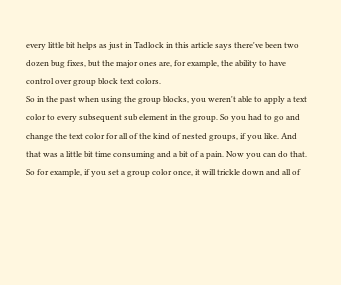every little bit helps as just in Tadlock in this article says there've been two dozen bug fixes, but the major ones are, for example, the ability to have control over group block text colors.
So in the past when using the group blocks, you weren't able to apply a text color to every subsequent sub element in the group. So you had to go and change the text color for all of the kind of nested groups, if you like. And that was a little bit time consuming and a bit of a pain. Now you can do that.
So for example, if you set a group color once, it will trickle down and all of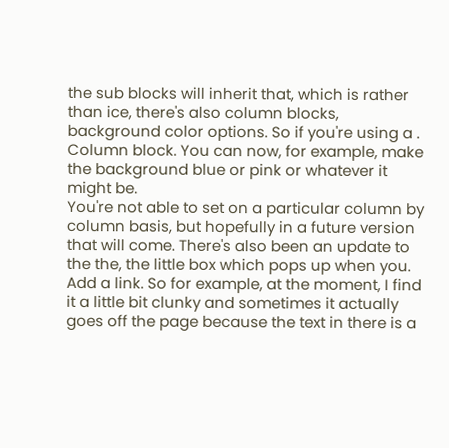the sub blocks will inherit that, which is rather than ice, there's also column blocks, background color options. So if you're using a . Column block. You can now, for example, make the background blue or pink or whatever it might be.
You're not able to set on a particular column by column basis, but hopefully in a future version that will come. There's also been an update to the the, the little box which pops up when you. Add a link. So for example, at the moment, I find it a little bit clunky and sometimes it actually goes off the page because the text in there is a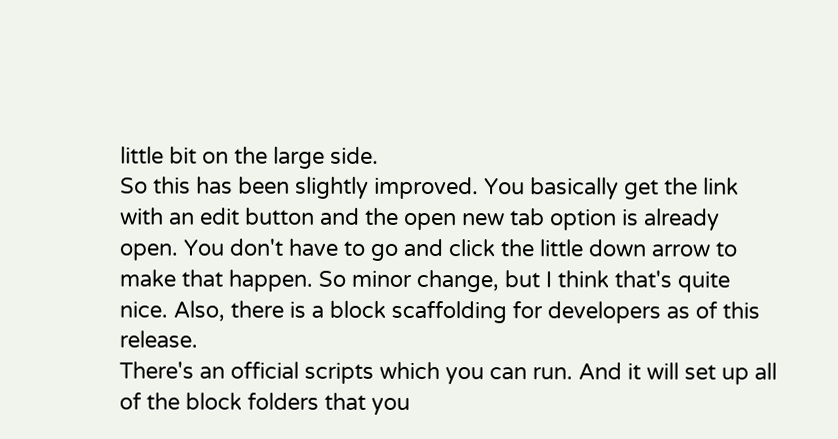little bit on the large side.
So this has been slightly improved. You basically get the link with an edit button and the open new tab option is already open. You don't have to go and click the little down arrow to make that happen. So minor change, but I think that's quite nice. Also, there is a block scaffolding for developers as of this release.
There's an official scripts which you can run. And it will set up all of the block folders that you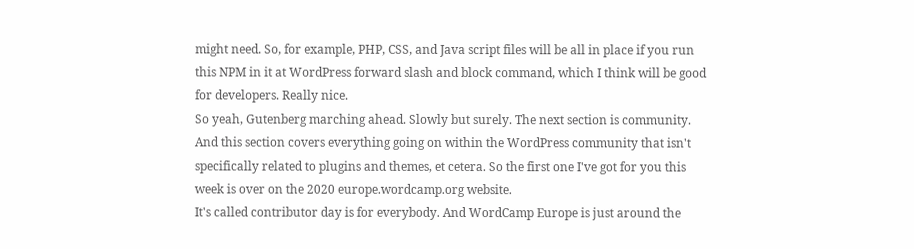might need. So, for example, PHP, CSS, and Java script files will be all in place if you run this NPM in it at WordPress forward slash and block command, which I think will be good for developers. Really nice.
So yeah, Gutenberg marching ahead. Slowly but surely. The next section is community. And this section covers everything going on within the WordPress community that isn't specifically related to plugins and themes, et cetera. So the first one I've got for you this week is over on the 2020 europe.wordcamp.org website.
It's called contributor day is for everybody. And WordCamp Europe is just around the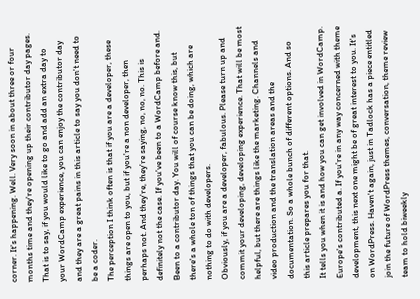corner. It's happening. Well. Very soon in about three or four months time and they're opening up their contributor day pages. That is to say, if you would like to go and add an extra day to your WordCamp experience, you can enjoy the contributor day and they are a great pains in this article to say you don't need to be a coder.
The perception I think often is that if you are a developer, these things are open to you, but if you're a non developer, then perhaps not. And they're, they're saying, no, no, no. This is definitely not the case. If you've been to a WordCamp before and. Been to a contributor day. You will of course know this, but there's a whole ton of things that you can be doing, which are nothing to do with developers.
Obviously, if you are a developer, fabulous. Please turn up and commit your developing, developing experience. That will be most helpful, but there are things like the marketing. Channels and video production and the translation areas and the documentation. So a whole bunch of different options. And so this article prepares you for that.
It tells you when it is and how you can get involved in WordCamp. Europe's contributed a. If you're in any way concerned with theme development, this next one might be of great interest to you. It's on WordPress. Haven't again, just in Tadlock has a piece entitled join the future of WordPress themes, conversation, theme review team to hold biweekly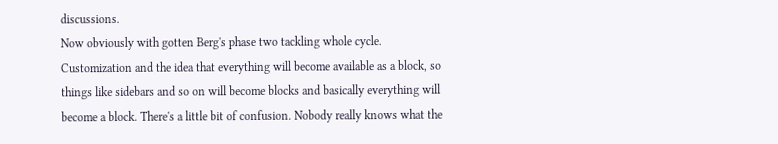discussions.
Now obviously with gotten Berg's phase two tackling whole cycle. Customization and the idea that everything will become available as a block, so things like sidebars and so on will become blocks and basically everything will become a block. There's a little bit of confusion. Nobody really knows what the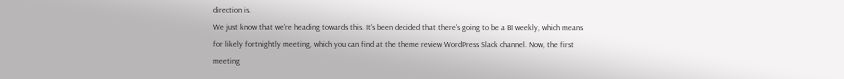direction is.
We just know that we're heading towards this. It's been decided that there's going to be a BI weekly, which means for likely fortnightly meeting, which you can find at the theme review WordPress Slack channel. Now, the first meeting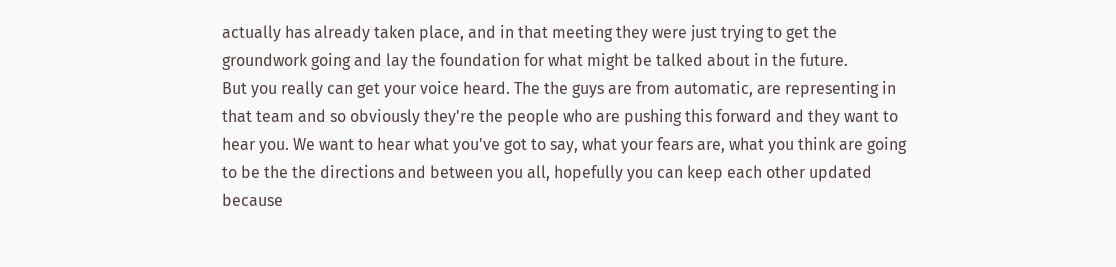actually has already taken place, and in that meeting they were just trying to get the groundwork going and lay the foundation for what might be talked about in the future.
But you really can get your voice heard. The the guys are from automatic, are representing in that team and so obviously they're the people who are pushing this forward and they want to hear you. We want to hear what you've got to say, what your fears are, what you think are going to be the the directions and between you all, hopefully you can keep each other updated because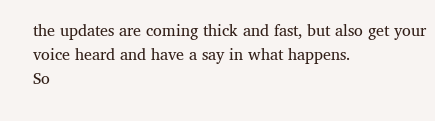the updates are coming thick and fast, but also get your voice heard and have a say in what happens.
So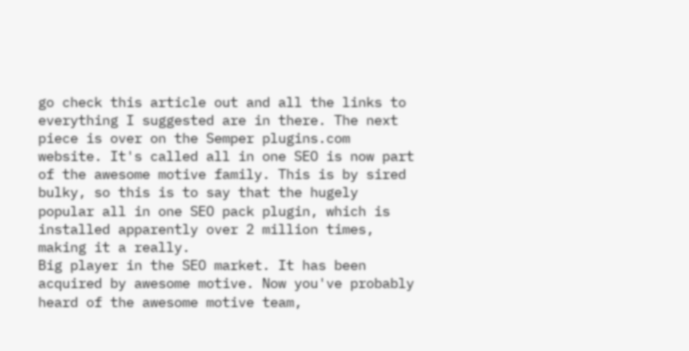go check this article out and all the links to everything I suggested are in there. The next piece is over on the Semper plugins.com website. It's called all in one SEO is now part of the awesome motive family. This is by sired bulky, so this is to say that the hugely popular all in one SEO pack plugin, which is installed apparently over 2 million times, making it a really.
Big player in the SEO market. It has been acquired by awesome motive. Now you've probably heard of the awesome motive team,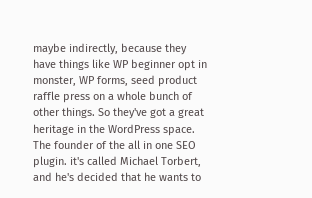maybe indirectly, because they have things like WP beginner opt in monster, WP forms, seed product raffle press on a whole bunch of other things. So they've got a great heritage in the WordPress space.
The founder of the all in one SEO plugin. it's called Michael Torbert, and he's decided that he wants to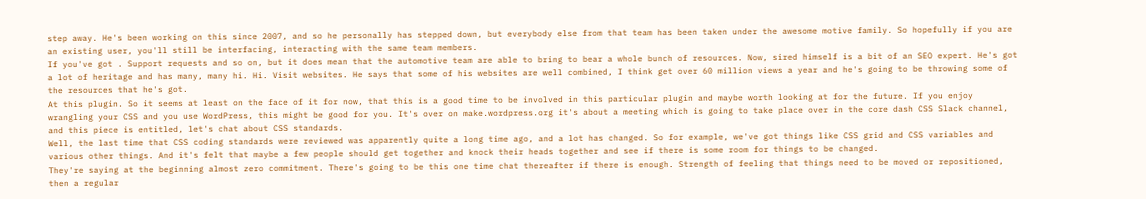step away. He's been working on this since 2007, and so he personally has stepped down, but everybody else from that team has been taken under the awesome motive family. So hopefully if you are an existing user, you'll still be interfacing, interacting with the same team members.
If you've got . Support requests and so on, but it does mean that the automotive team are able to bring to bear a whole bunch of resources. Now, sired himself is a bit of an SEO expert. He's got a lot of heritage and has many, many hi. Hi. Visit websites. He says that some of his websites are well combined, I think get over 60 million views a year and he's going to be throwing some of the resources that he's got.
At this plugin. So it seems at least on the face of it for now, that this is a good time to be involved in this particular plugin and maybe worth looking at for the future. If you enjoy wrangling your CSS and you use WordPress, this might be good for you. It's over on make.wordpress.org it's about a meeting which is going to take place over in the core dash CSS Slack channel, and this piece is entitled, let's chat about CSS standards.
Well, the last time that CSS coding standards were reviewed was apparently quite a long time ago, and a lot has changed. So for example, we've got things like CSS grid and CSS variables and various other things. And it's felt that maybe a few people should get together and knock their heads together and see if there is some room for things to be changed.
They're saying at the beginning almost zero commitment. There's going to be this one time chat thereafter if there is enough. Strength of feeling that things need to be moved or repositioned, then a regular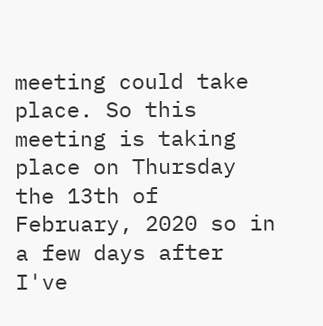meeting could take place. So this meeting is taking place on Thursday the 13th of February, 2020 so in a few days after I've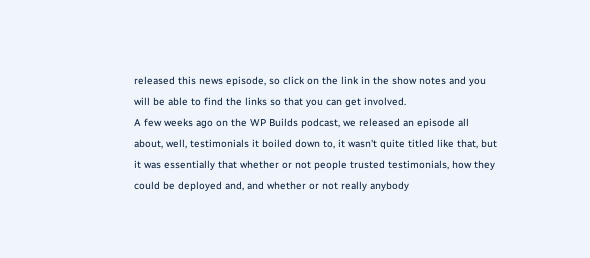released this news episode, so click on the link in the show notes and you will be able to find the links so that you can get involved.
A few weeks ago on the WP Builds podcast, we released an episode all about, well, testimonials it boiled down to, it wasn't quite titled like that, but it was essentially that whether or not people trusted testimonials, how they could be deployed and, and whether or not really anybody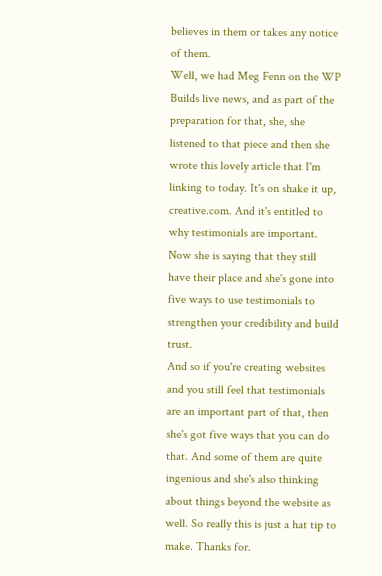believes in them or takes any notice of them.
Well, we had Meg Fenn on the WP Builds live news, and as part of the preparation for that, she, she listened to that piece and then she wrote this lovely article that I'm linking to today. It's on shake it up, creative.com. And it's entitled to why testimonials are important. Now she is saying that they still have their place and she's gone into five ways to use testimonials to strengthen your credibility and build trust.
And so if you're creating websites and you still feel that testimonials are an important part of that, then she's got five ways that you can do that. And some of them are quite ingenious and she's also thinking about things beyond the website as well. So really this is just a hat tip to make. Thanks for.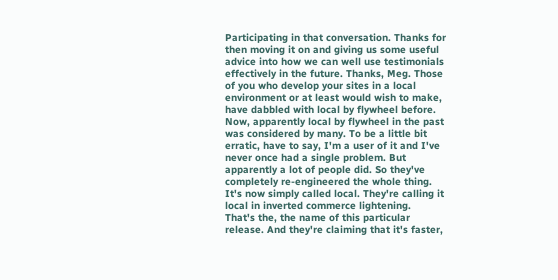Participating in that conversation. Thanks for then moving it on and giving us some useful advice into how we can well use testimonials effectively in the future. Thanks, Meg. Those of you who develop your sites in a local environment or at least would wish to make, have dabbled with local by flywheel before.
Now, apparently local by flywheel in the past was considered by many. To be a little bit erratic, have to say, I'm a user of it and I've never once had a single problem. But apparently a lot of people did. So they've completely re-engineered the whole thing. It's now simply called local. They're calling it local in inverted commerce lightening.
That's the, the name of this particular release. And they're claiming that it's faster,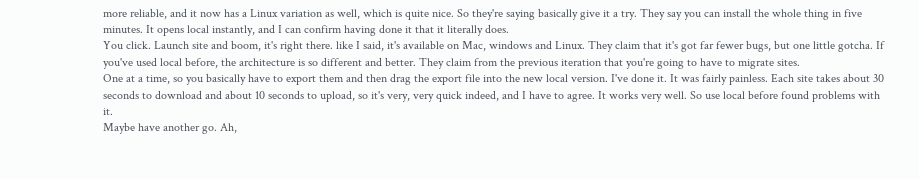more reliable, and it now has a Linux variation as well, which is quite nice. So they're saying basically give it a try. They say you can install the whole thing in five minutes. It opens local instantly, and I can confirm having done it that it literally does.
You click. Launch site and boom, it's right there. like I said, it's available on Mac, windows and Linux. They claim that it's got far fewer bugs, but one little gotcha. If you've used local before, the architecture is so different and better. They claim from the previous iteration that you're going to have to migrate sites.
One at a time, so you basically have to export them and then drag the export file into the new local version. I've done it. It was fairly painless. Each site takes about 30 seconds to download and about 10 seconds to upload, so it's very, very quick indeed, and I have to agree. It works very well. So use local before found problems with it.
Maybe have another go. Ah,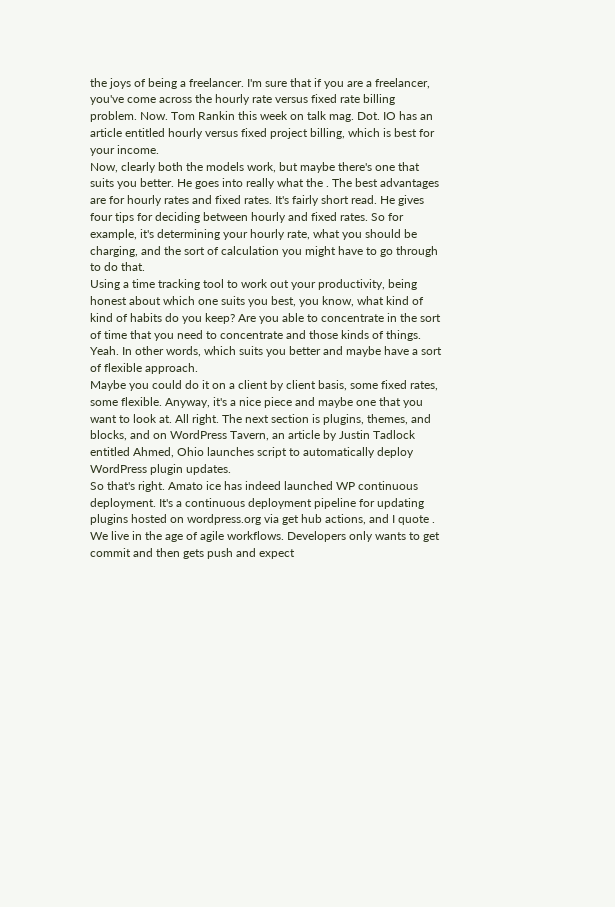the joys of being a freelancer. I'm sure that if you are a freelancer, you've come across the hourly rate versus fixed rate billing problem. Now. Tom Rankin this week on talk mag. Dot. IO has an article entitled hourly versus fixed project billing, which is best for your income.
Now, clearly both the models work, but maybe there's one that suits you better. He goes into really what the . The best advantages are for hourly rates and fixed rates. It's fairly short read. He gives four tips for deciding between hourly and fixed rates. So for example, it's determining your hourly rate, what you should be charging, and the sort of calculation you might have to go through to do that.
Using a time tracking tool to work out your productivity, being honest about which one suits you best, you know, what kind of kind of habits do you keep? Are you able to concentrate in the sort of time that you need to concentrate and those kinds of things. Yeah. In other words, which suits you better and maybe have a sort of flexible approach.
Maybe you could do it on a client by client basis, some fixed rates, some flexible. Anyway, it's a nice piece and maybe one that you want to look at. All right. The next section is plugins, themes, and blocks, and on WordPress Tavern, an article by Justin Tadlock entitled Ahmed, Ohio launches script to automatically deploy WordPress plugin updates.
So that's right. Amato ice has indeed launched WP continuous deployment. It's a continuous deployment pipeline for updating plugins hosted on wordpress.org via get hub actions, and I quote . We live in the age of agile workflows. Developers only wants to get commit and then gets push and expect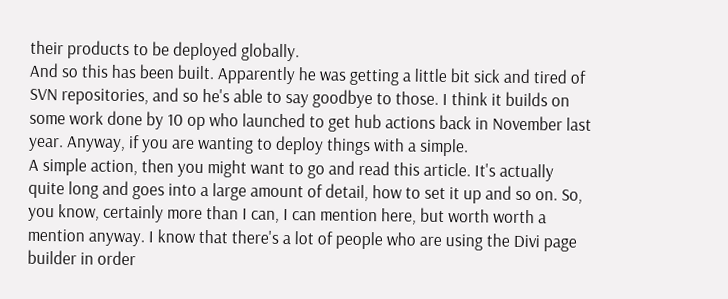their products to be deployed globally.
And so this has been built. Apparently he was getting a little bit sick and tired of SVN repositories, and so he's able to say goodbye to those. I think it builds on some work done by 10 op who launched to get hub actions back in November last year. Anyway, if you are wanting to deploy things with a simple.
A simple action, then you might want to go and read this article. It's actually quite long and goes into a large amount of detail, how to set it up and so on. So, you know, certainly more than I can, I can mention here, but worth worth a mention anyway. I know that there's a lot of people who are using the Divi page builder in order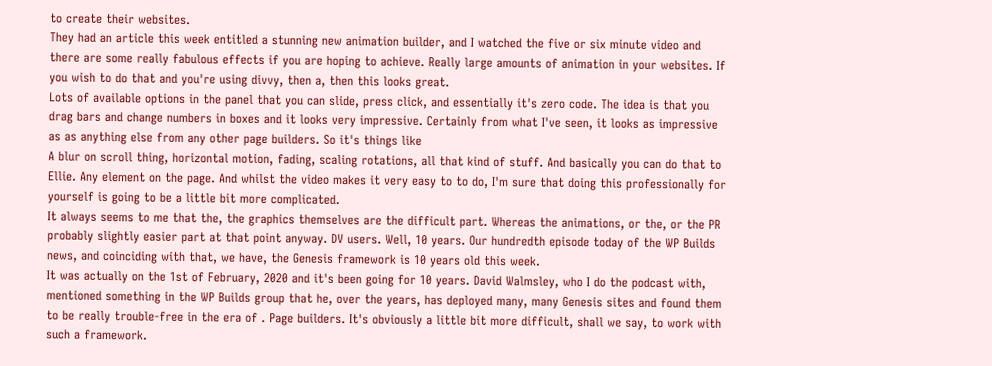to create their websites.
They had an article this week entitled a stunning new animation builder, and I watched the five or six minute video and there are some really fabulous effects if you are hoping to achieve. Really large amounts of animation in your websites. If you wish to do that and you're using divvy, then a, then this looks great.
Lots of available options in the panel that you can slide, press click, and essentially it's zero code. The idea is that you drag bars and change numbers in boxes and it looks very impressive. Certainly from what I've seen, it looks as impressive as as anything else from any other page builders. So it's things like
A blur on scroll thing, horizontal motion, fading, scaling rotations, all that kind of stuff. And basically you can do that to Ellie. Any element on the page. And whilst the video makes it very easy to to do, I'm sure that doing this professionally for yourself is going to be a little bit more complicated.
It always seems to me that the, the graphics themselves are the difficult part. Whereas the animations, or the, or the PR probably slightly easier part at that point anyway. DV users. Well, 10 years. Our hundredth episode today of the WP Builds news, and coinciding with that, we have, the Genesis framework is 10 years old this week.
It was actually on the 1st of February, 2020 and it's been going for 10 years. David Walmsley, who I do the podcast with, mentioned something in the WP Builds group that he, over the years, has deployed many, many Genesis sites and found them to be really trouble-free in the era of . Page builders. It's obviously a little bit more difficult, shall we say, to work with such a framework.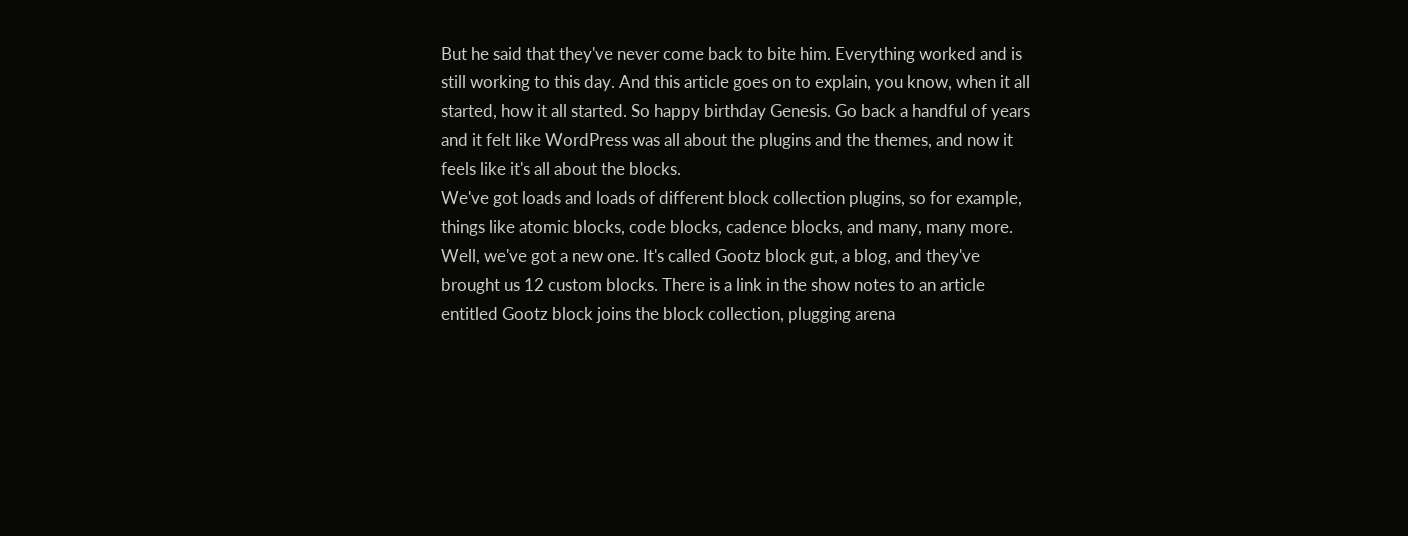But he said that they've never come back to bite him. Everything worked and is still working to this day. And this article goes on to explain, you know, when it all started, how it all started. So happy birthday Genesis. Go back a handful of years and it felt like WordPress was all about the plugins and the themes, and now it feels like it's all about the blocks.
We've got loads and loads of different block collection plugins, so for example, things like atomic blocks, code blocks, cadence blocks, and many, many more. Well, we've got a new one. It's called Gootz block gut, a blog, and they've brought us 12 custom blocks. There is a link in the show notes to an article entitled Gootz block joins the block collection, plugging arena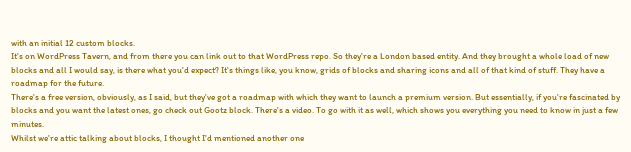with an initial 12 custom blocks.
It's on WordPress Tavern, and from there you can link out to that WordPress repo. So they're a London based entity. And they brought a whole load of new blocks and all I would say, is there what you'd expect? It's things like, you know, grids of blocks and sharing icons and all of that kind of stuff. They have a roadmap for the future.
There's a free version, obviously, as I said, but they've got a roadmap with which they want to launch a premium version. But essentially, if you're fascinated by blocks and you want the latest ones, go check out Gootz block. There's a video. To go with it as well, which shows you everything you need to know in just a few minutes.
Whilst we're attic talking about blocks, I thought I'd mentioned another one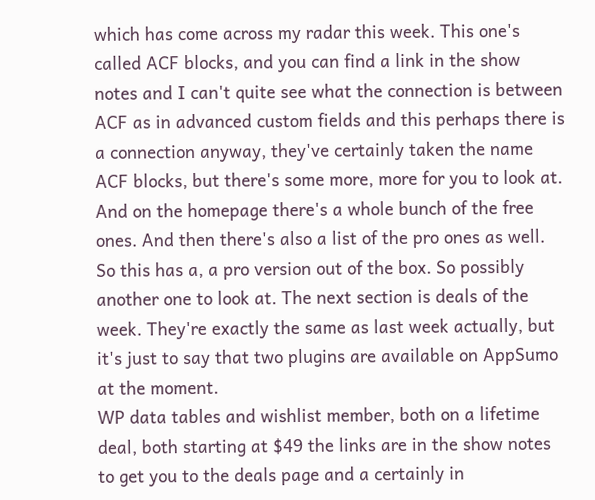which has come across my radar this week. This one's called ACF blocks, and you can find a link in the show notes and I can't quite see what the connection is between ACF as in advanced custom fields and this perhaps there is a connection anyway, they've certainly taken the name ACF blocks, but there's some more, more for you to look at.
And on the homepage there's a whole bunch of the free ones. And then there's also a list of the pro ones as well. So this has a, a pro version out of the box. So possibly another one to look at. The next section is deals of the week. They're exactly the same as last week actually, but it's just to say that two plugins are available on AppSumo at the moment.
WP data tables and wishlist member, both on a lifetime deal, both starting at $49 the links are in the show notes to get you to the deals page and a certainly in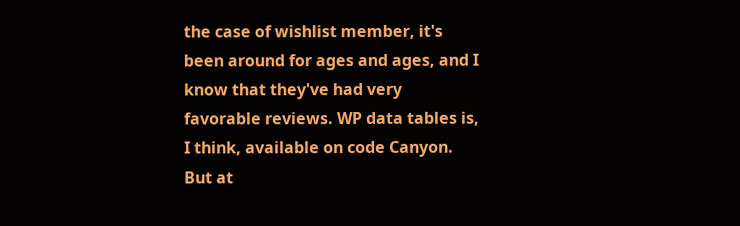the case of wishlist member, it's been around for ages and ages, and I know that they've had very favorable reviews. WP data tables is, I think, available on code Canyon.
But at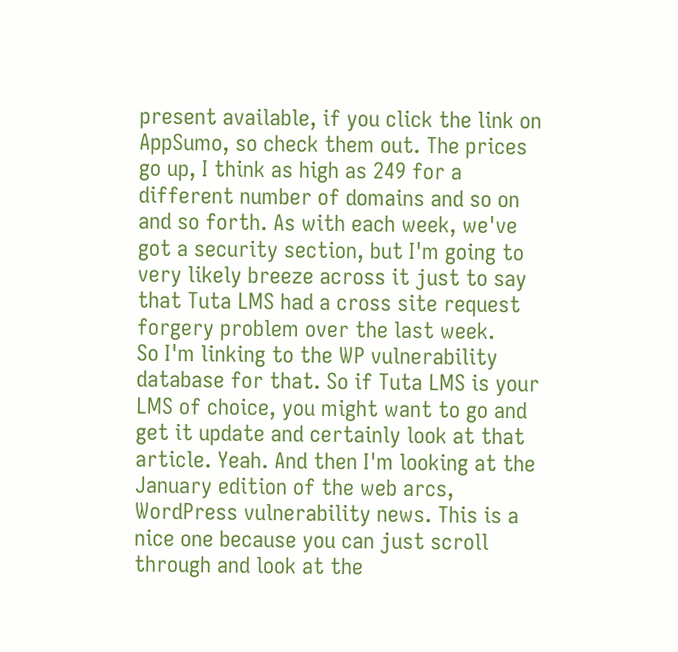present available, if you click the link on AppSumo, so check them out. The prices go up, I think as high as 249 for a different number of domains and so on and so forth. As with each week, we've got a security section, but I'm going to very likely breeze across it just to say that Tuta LMS had a cross site request forgery problem over the last week.
So I'm linking to the WP vulnerability database for that. So if Tuta LMS is your LMS of choice, you might want to go and get it update and certainly look at that article. Yeah. And then I'm looking at the January edition of the web arcs, WordPress vulnerability news. This is a nice one because you can just scroll through and look at the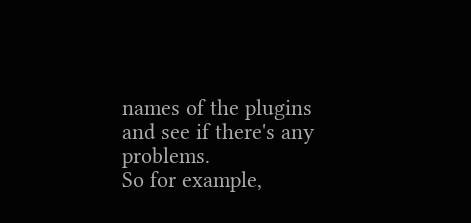names of the plugins and see if there's any problems.
So for example,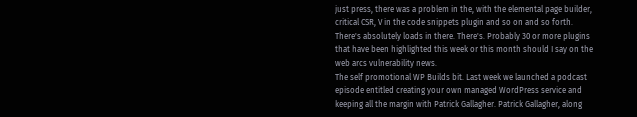just press, there was a problem in the, with the elemental page builder, critical CSR, V in the code snippets plugin and so on and so forth. There's absolutely loads in there. There's. Probably 30 or more plugins that have been highlighted this week or this month should I say on the web arcs vulnerability news.
The self promotional WP Builds bit. Last week we launched a podcast episode entitled creating your own managed WordPress service and keeping all the margin with Patrick Gallagher. Patrick Gallagher, along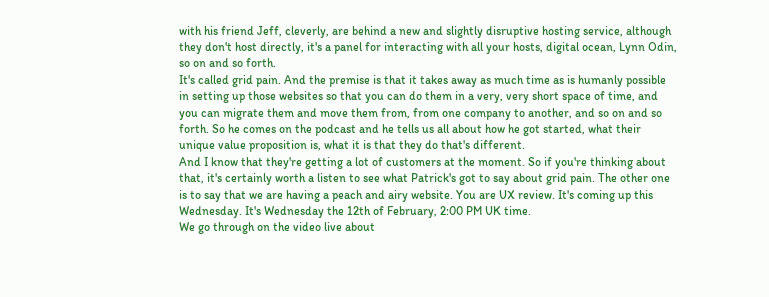with his friend Jeff, cleverly, are behind a new and slightly disruptive hosting service, although they don't host directly, it's a panel for interacting with all your hosts, digital ocean, Lynn Odin, so on and so forth.
It's called grid pain. And the premise is that it takes away as much time as is humanly possible in setting up those websites so that you can do them in a very, very short space of time, and you can migrate them and move them from, from one company to another, and so on and so forth. So he comes on the podcast and he tells us all about how he got started, what their unique value proposition is, what it is that they do that's different.
And I know that they're getting a lot of customers at the moment. So if you're thinking about that, it's certainly worth a listen to see what Patrick's got to say about grid pain. The other one is to say that we are having a peach and airy website. You are UX review. It's coming up this Wednesday. It's Wednesday the 12th of February, 2:00 PM UK time.
We go through on the video live about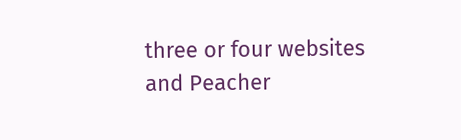three or four websites and Peacher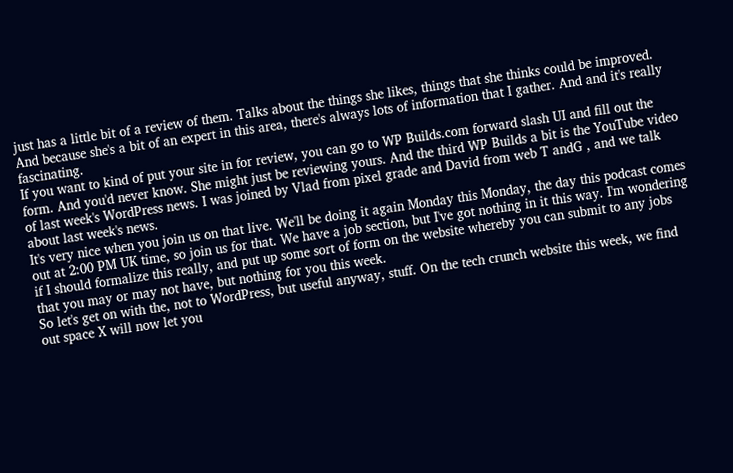just has a little bit of a review of them. Talks about the things she likes, things that she thinks could be improved. And because she's a bit of an expert in this area, there's always lots of information that I gather. And and it's really fascinating.
If you want to kind of put your site in for review, you can go to WP Builds.com forward slash UI and fill out the form. And you'd never know. She might just be reviewing yours. And the third WP Builds a bit is the YouTube video of last week's WordPress news. I was joined by Vlad from pixel grade and David from web T andG , and we talk about last week's news.
It's very nice when you join us on that live. We'll be doing it again Monday this Monday, the day this podcast comes out at 2:00 PM UK time, so join us for that. We have a job section, but I've got nothing in it this way. I'm wondering if I should formalize this really, and put up some sort of form on the website whereby you can submit to any jobs that you may or may not have, but nothing for you this week.
So let's get on with the, not to WordPress, but useful anyway, stuff. On the tech crunch website this week, we find out space X will now let you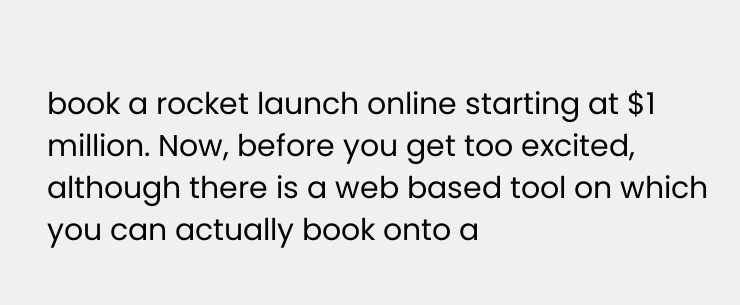book a rocket launch online starting at $1 million. Now, before you get too excited, although there is a web based tool on which you can actually book onto a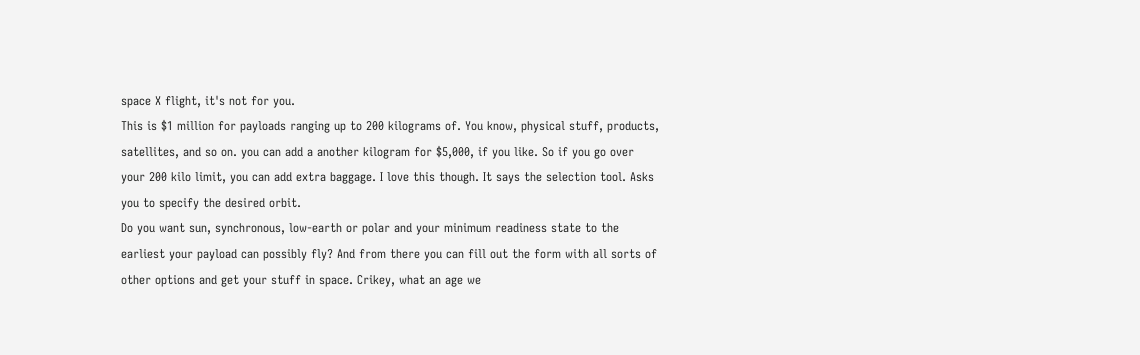space X flight, it's not for you.
This is $1 million for payloads ranging up to 200 kilograms of. You know, physical stuff, products, satellites, and so on. you can add a another kilogram for $5,000, if you like. So if you go over your 200 kilo limit, you can add extra baggage. I love this though. It says the selection tool. Asks you to specify the desired orbit.
Do you want sun, synchronous, low-earth or polar and your minimum readiness state to the earliest your payload can possibly fly? And from there you can fill out the form with all sorts of other options and get your stuff in space. Crikey, what an age we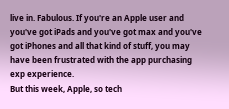live in. Fabulous. If you're an Apple user and you've got iPads and you've got max and you've got iPhones and all that kind of stuff, you may have been frustrated with the app purchasing exp experience.
But this week, Apple, so tech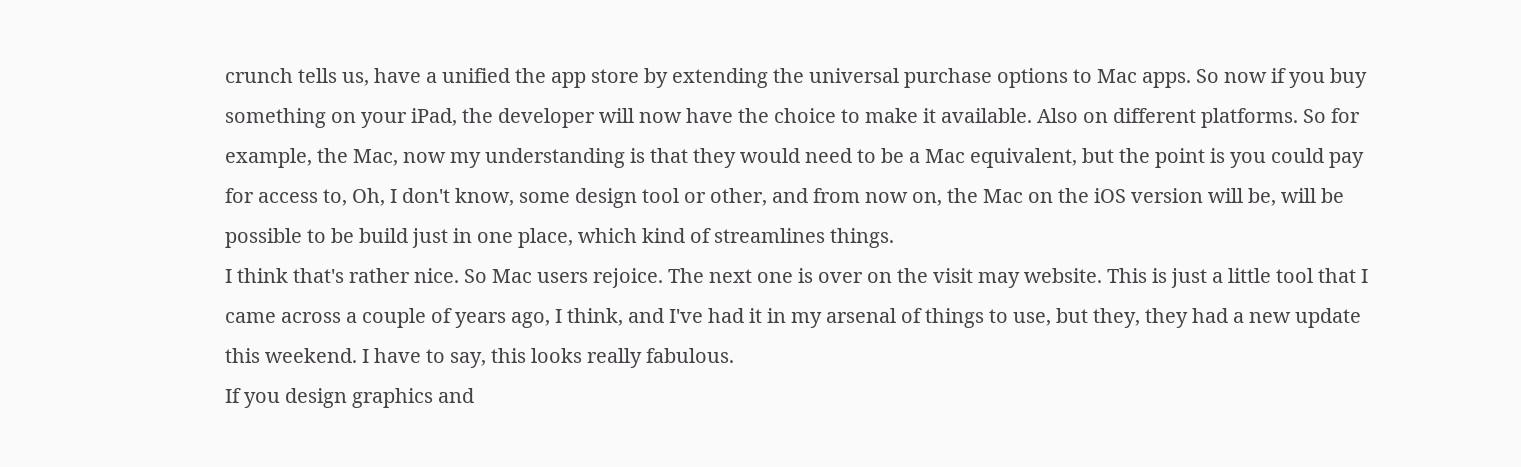crunch tells us, have a unified the app store by extending the universal purchase options to Mac apps. So now if you buy something on your iPad, the developer will now have the choice to make it available. Also on different platforms. So for example, the Mac, now my understanding is that they would need to be a Mac equivalent, but the point is you could pay for access to, Oh, I don't know, some design tool or other, and from now on, the Mac on the iOS version will be, will be possible to be build just in one place, which kind of streamlines things.
I think that's rather nice. So Mac users rejoice. The next one is over on the visit may website. This is just a little tool that I came across a couple of years ago, I think, and I've had it in my arsenal of things to use, but they, they had a new update this weekend. I have to say, this looks really fabulous.
If you design graphics and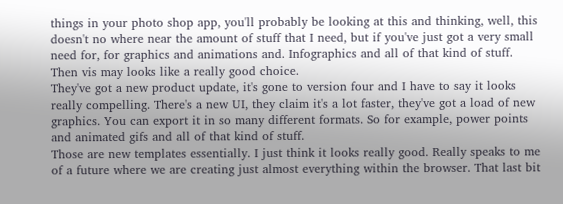things in your photo shop app, you'll probably be looking at this and thinking, well, this doesn't no where near the amount of stuff that I need, but if you've just got a very small need for, for graphics and animations and. Infographics and all of that kind of stuff. Then vis may looks like a really good choice.
They've got a new product update, it's gone to version four and I have to say it looks really compelling. There's a new UI, they claim it's a lot faster, they've got a load of new graphics. You can export it in so many different formats. So for example, power points and animated gifs and all of that kind of stuff.
Those are new templates essentially. I just think it looks really good. Really speaks to me of a future where we are creating just almost everything within the browser. That last bit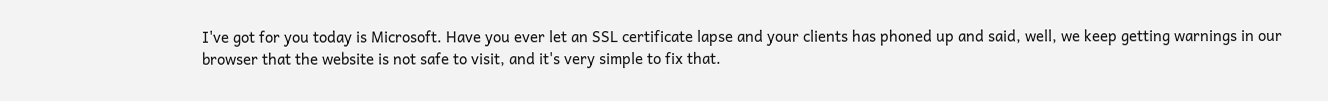I've got for you today is Microsoft. Have you ever let an SSL certificate lapse and your clients has phoned up and said, well, we keep getting warnings in our browser that the website is not safe to visit, and it's very simple to fix that.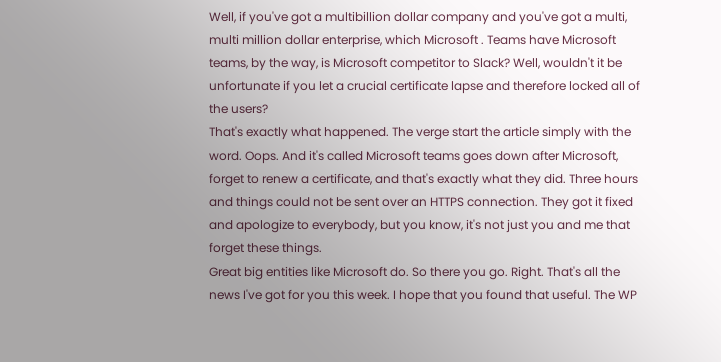Well, if you've got a multibillion dollar company and you've got a multi, multi million dollar enterprise, which Microsoft . Teams have Microsoft teams, by the way, is Microsoft competitor to Slack? Well, wouldn't it be unfortunate if you let a crucial certificate lapse and therefore locked all of the users?
That's exactly what happened. The verge start the article simply with the word. Oops. And it's called Microsoft teams goes down after Microsoft, forget to renew a certificate, and that's exactly what they did. Three hours and things could not be sent over an HTTPS connection. They got it fixed and apologize to everybody, but you know, it's not just you and me that forget these things.
Great big entities like Microsoft do. So there you go. Right. That's all the news I've got for you this week. I hope that you found that useful. The WP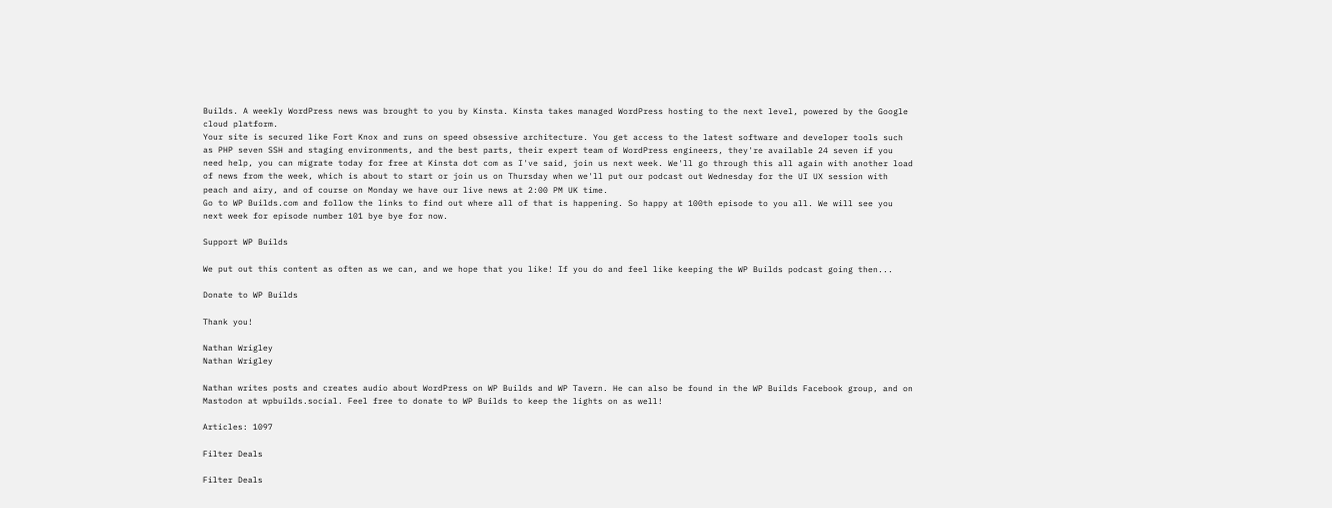Builds. A weekly WordPress news was brought to you by Kinsta. Kinsta takes managed WordPress hosting to the next level, powered by the Google cloud platform.
Your site is secured like Fort Knox and runs on speed obsessive architecture. You get access to the latest software and developer tools such as PHP seven SSH and staging environments, and the best parts, their expert team of WordPress engineers, they're available 24 seven if you need help, you can migrate today for free at Kinsta dot com as I've said, join us next week. We'll go through this all again with another load of news from the week, which is about to start or join us on Thursday when we'll put our podcast out Wednesday for the UI UX session with peach and airy, and of course on Monday we have our live news at 2:00 PM UK time.
Go to WP Builds.com and follow the links to find out where all of that is happening. So happy at 100th episode to you all. We will see you next week for episode number 101 bye bye for now.

Support WP Builds

We put out this content as often as we can, and we hope that you like! If you do and feel like keeping the WP Builds podcast going then...

Donate to WP Builds

Thank you!

Nathan Wrigley
Nathan Wrigley

Nathan writes posts and creates audio about WordPress on WP Builds and WP Tavern. He can also be found in the WP Builds Facebook group, and on Mastodon at wpbuilds.social. Feel free to donate to WP Builds to keep the lights on as well!

Articles: 1097

Filter Deals

Filter Deals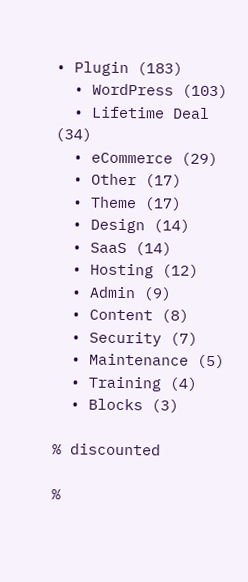• Plugin (183)
  • WordPress (103)
  • Lifetime Deal (34)
  • eCommerce (29)
  • Other (17)
  • Theme (17)
  • Design (14)
  • SaaS (14)
  • Hosting (12)
  • Admin (9)
  • Content (8)
  • Security (7)
  • Maintenance (5)
  • Training (4)
  • Blocks (3)

% discounted

%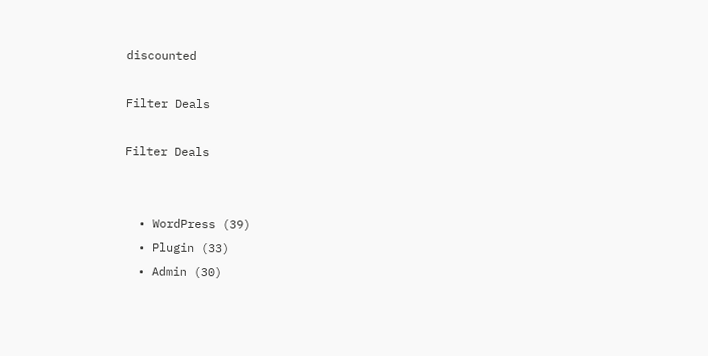discounted

Filter Deals

Filter Deals


  • WordPress (39)
  • Plugin (33)
  • Admin (30)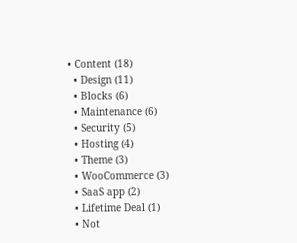• Content (18)
  • Design (11)
  • Blocks (6)
  • Maintenance (6)
  • Security (5)
  • Hosting (4)
  • Theme (3)
  • WooCommerce (3)
  • SaaS app (2)
  • Lifetime Deal (1)
  • Not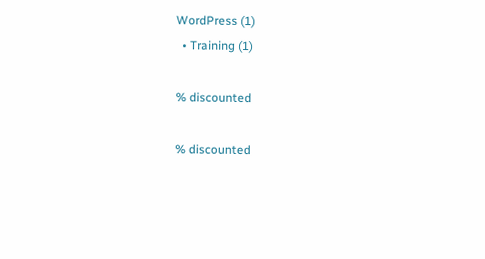WordPress (1)
  • Training (1)

% discounted

% discounted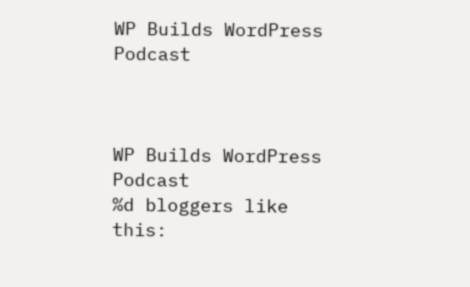WP Builds WordPress Podcast



WP Builds WordPress Podcast
%d bloggers like this: